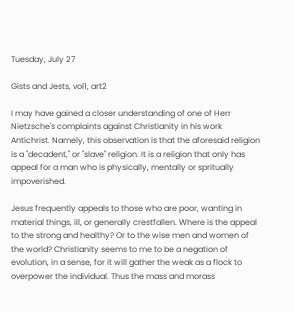Tuesday, July 27

Gists and Jests, vol1, art2

I may have gained a closer understanding of one of Herr Nietzsche's complaints against Christianity in his work Antichrist. Namely, this observation is that the aforesaid religion is a "decadent," or "slave" religion. It is a religion that only has appeal for a man who is physically, mentally or spritually impoverished.

Jesus frequently appeals to those who are poor, wanting in material things, ill, or generally crestfallen. Where is the appeal to the strong and healthy? Or to the wise men and women of the world? Christianity seems to me to be a negation of evolution, in a sense, for it will gather the weak as a flock to overpower the individual. Thus the mass and morass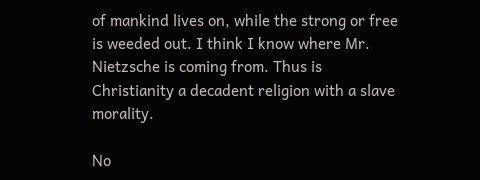of mankind lives on, while the strong or free is weeded out. I think I know where Mr. Nietzsche is coming from. Thus is Christianity a decadent religion with a slave morality.

No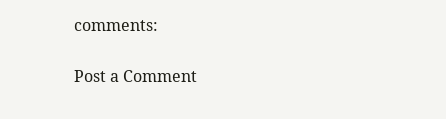comments:

Post a Comment